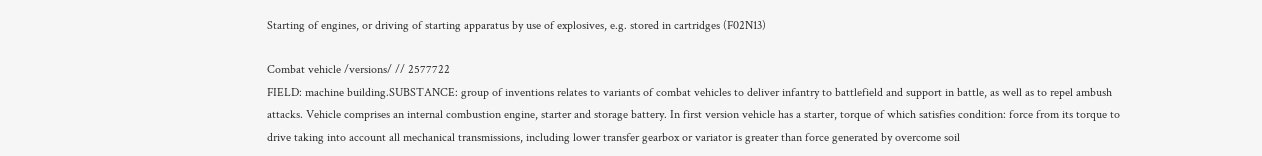Starting of engines, or driving of starting apparatus by use of explosives, e.g. stored in cartridges (F02N13)

Combat vehicle /versions/ // 2577722
FIELD: machine building.SUBSTANCE: group of inventions relates to variants of combat vehicles to deliver infantry to battlefield and support in battle, as well as to repel ambush attacks. Vehicle comprises an internal combustion engine, starter and storage battery. In first version vehicle has a starter, torque of which satisfies condition: force from its torque to drive taking into account all mechanical transmissions, including lower transfer gearbox or variator is greater than force generated by overcome soil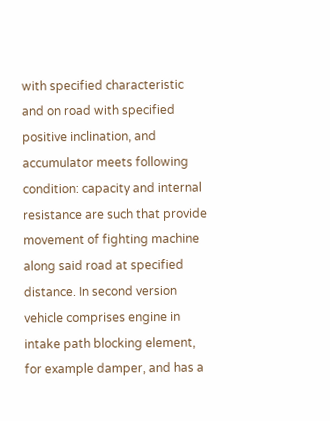with specified characteristic and on road with specified positive inclination, and accumulator meets following condition: capacity and internal resistance are such that provide movement of fighting machine along said road at specified distance. In second version vehicle comprises engine in intake path blocking element, for example damper, and has a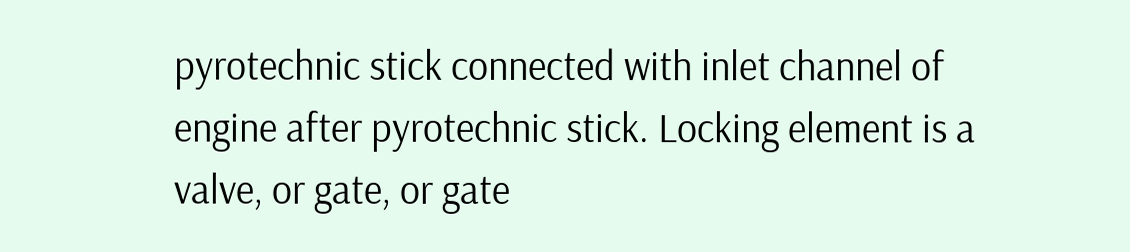pyrotechnic stick connected with inlet channel of engine after pyrotechnic stick. Locking element is a valve, or gate, or gate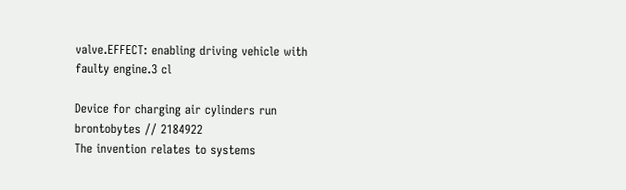valve.EFFECT: enabling driving vehicle with faulty engine.3 cl

Device for charging air cylinders run brontobytes // 2184922
The invention relates to systems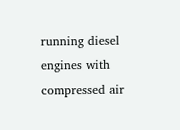running diesel engines with compressed air